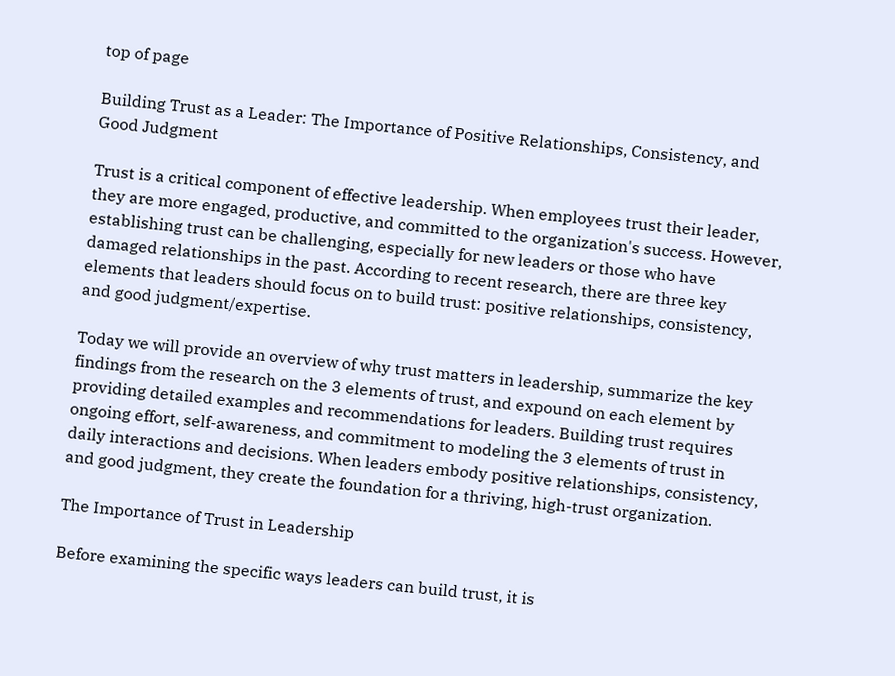top of page

Building Trust as a Leader: The Importance of Positive Relationships, Consistency, and Good Judgment

Trust is a critical component of effective leadership. When employees trust their leader, they are more engaged, productive, and committed to the organization's success. However, establishing trust can be challenging, especially for new leaders or those who have damaged relationships in the past. According to recent research, there are three key elements that leaders should focus on to build trust: positive relationships, consistency, and good judgment/expertise.

Today we will provide an overview of why trust matters in leadership, summarize the key findings from the research on the 3 elements of trust, and expound on each element by providing detailed examples and recommendations for leaders. Building trust requires ongoing effort, self-awareness, and commitment to modeling the 3 elements of trust in daily interactions and decisions. When leaders embody positive relationships, consistency, and good judgment, they create the foundation for a thriving, high-trust organization.

The Importance of Trust in Leadership

Before examining the specific ways leaders can build trust, it is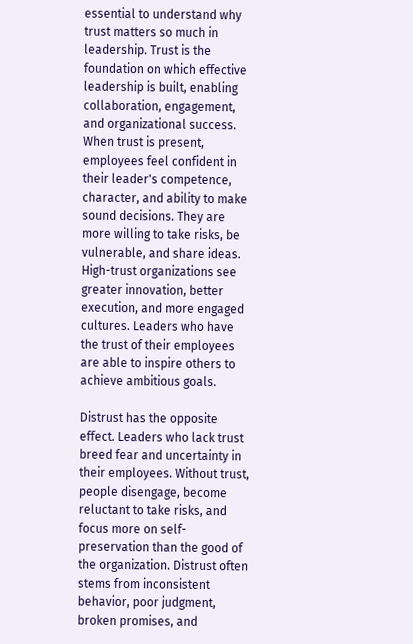essential to understand why trust matters so much in leadership. Trust is the foundation on which effective leadership is built, enabling collaboration, engagement, and organizational success. When trust is present, employees feel confident in their leader's competence, character, and ability to make sound decisions. They are more willing to take risks, be vulnerable, and share ideas. High-trust organizations see greater innovation, better execution, and more engaged cultures. Leaders who have the trust of their employees are able to inspire others to achieve ambitious goals.

Distrust has the opposite effect. Leaders who lack trust breed fear and uncertainty in their employees. Without trust, people disengage, become reluctant to take risks, and focus more on self-preservation than the good of the organization. Distrust often stems from inconsistent behavior, poor judgment, broken promises, and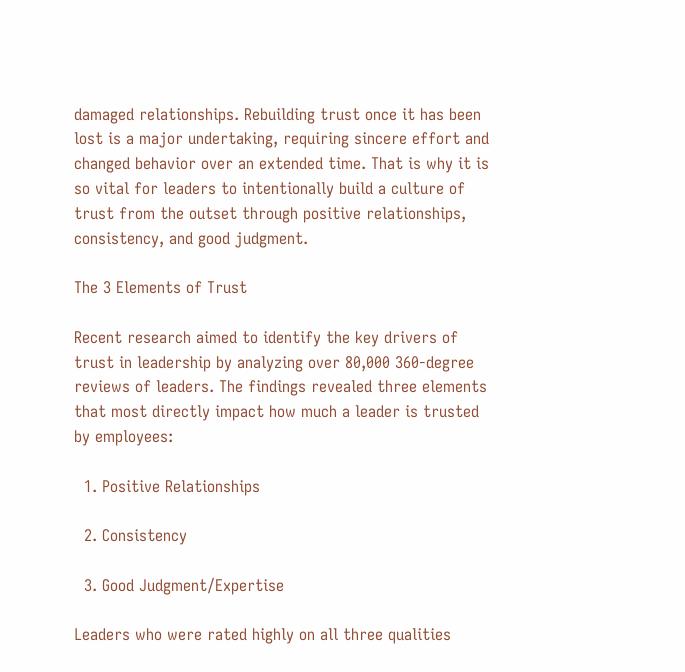damaged relationships. Rebuilding trust once it has been lost is a major undertaking, requiring sincere effort and changed behavior over an extended time. That is why it is so vital for leaders to intentionally build a culture of trust from the outset through positive relationships, consistency, and good judgment.

The 3 Elements of Trust

Recent research aimed to identify the key drivers of trust in leadership by analyzing over 80,000 360-degree reviews of leaders. The findings revealed three elements that most directly impact how much a leader is trusted by employees:

  1. Positive Relationships

  2. Consistency

  3. Good Judgment/Expertise

Leaders who were rated highly on all three qualities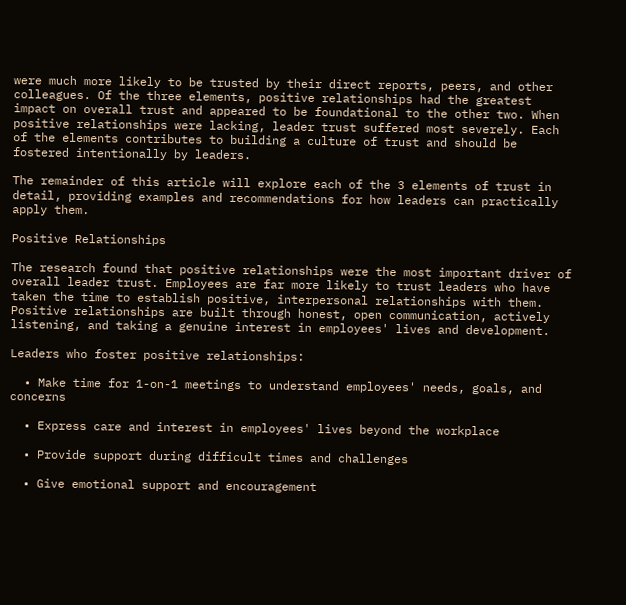were much more likely to be trusted by their direct reports, peers, and other colleagues. Of the three elements, positive relationships had the greatest impact on overall trust and appeared to be foundational to the other two. When positive relationships were lacking, leader trust suffered most severely. Each of the elements contributes to building a culture of trust and should be fostered intentionally by leaders.

The remainder of this article will explore each of the 3 elements of trust in detail, providing examples and recommendations for how leaders can practically apply them.

Positive Relationships

The research found that positive relationships were the most important driver of overall leader trust. Employees are far more likely to trust leaders who have taken the time to establish positive, interpersonal relationships with them. Positive relationships are built through honest, open communication, actively listening, and taking a genuine interest in employees' lives and development.

Leaders who foster positive relationships:

  • Make time for 1-on-1 meetings to understand employees' needs, goals, and concerns

  • Express care and interest in employees' lives beyond the workplace

  • Provide support during difficult times and challenges

  • Give emotional support and encouragement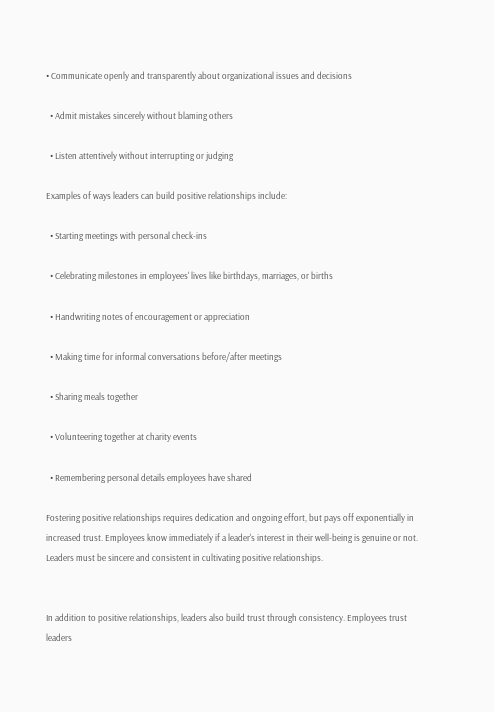• Communicate openly and transparently about organizational issues and decisions

  • Admit mistakes sincerely without blaming others

  • Listen attentively without interrupting or judging

Examples of ways leaders can build positive relationships include:

  • Starting meetings with personal check-ins

  • Celebrating milestones in employees' lives like birthdays, marriages, or births

  • Handwriting notes of encouragement or appreciation

  • Making time for informal conversations before/after meetings

  • Sharing meals together

  • Volunteering together at charity events

  • Remembering personal details employees have shared

Fostering positive relationships requires dedication and ongoing effort, but pays off exponentially in increased trust. Employees know immediately if a leader's interest in their well-being is genuine or not. Leaders must be sincere and consistent in cultivating positive relationships.


In addition to positive relationships, leaders also build trust through consistency. Employees trust leaders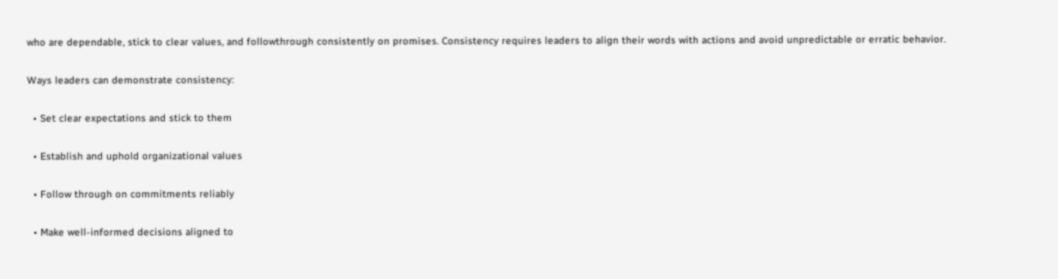who are dependable, stick to clear values, and followthrough consistently on promises. Consistency requires leaders to align their words with actions and avoid unpredictable or erratic behavior.

Ways leaders can demonstrate consistency:

  • Set clear expectations and stick to them

  • Establish and uphold organizational values

  • Follow through on commitments reliably

  • Make well-informed decisions aligned to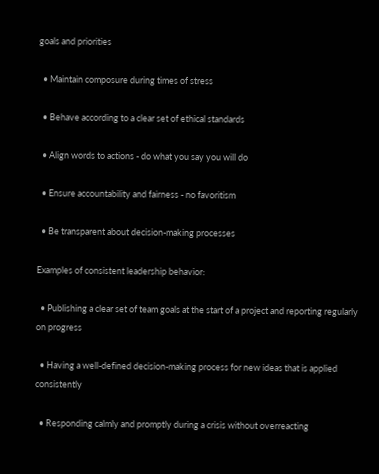goals and priorities

  • Maintain composure during times of stress

  • Behave according to a clear set of ethical standards

  • Align words to actions - do what you say you will do

  • Ensure accountability and fairness - no favoritism

  • Be transparent about decision-making processes

Examples of consistent leadership behavior:

  • Publishing a clear set of team goals at the start of a project and reporting regularly on progress

  • Having a well-defined decision-making process for new ideas that is applied consistently

  • Responding calmly and promptly during a crisis without overreacting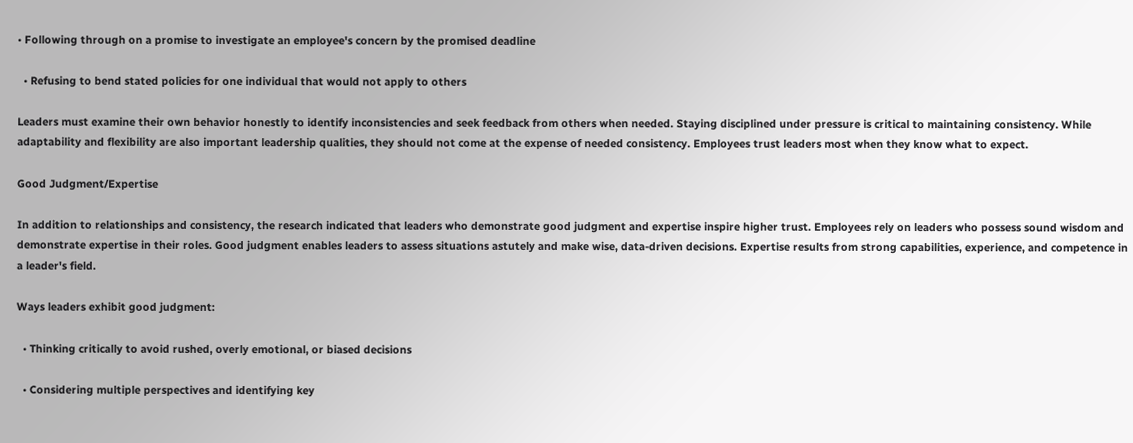• Following through on a promise to investigate an employee's concern by the promised deadline

  • Refusing to bend stated policies for one individual that would not apply to others

Leaders must examine their own behavior honestly to identify inconsistencies and seek feedback from others when needed. Staying disciplined under pressure is critical to maintaining consistency. While adaptability and flexibility are also important leadership qualities, they should not come at the expense of needed consistency. Employees trust leaders most when they know what to expect.

Good Judgment/Expertise

In addition to relationships and consistency, the research indicated that leaders who demonstrate good judgment and expertise inspire higher trust. Employees rely on leaders who possess sound wisdom and demonstrate expertise in their roles. Good judgment enables leaders to assess situations astutely and make wise, data-driven decisions. Expertise results from strong capabilities, experience, and competence in a leader's field.

Ways leaders exhibit good judgment:

  • Thinking critically to avoid rushed, overly emotional, or biased decisions

  • Considering multiple perspectives and identifying key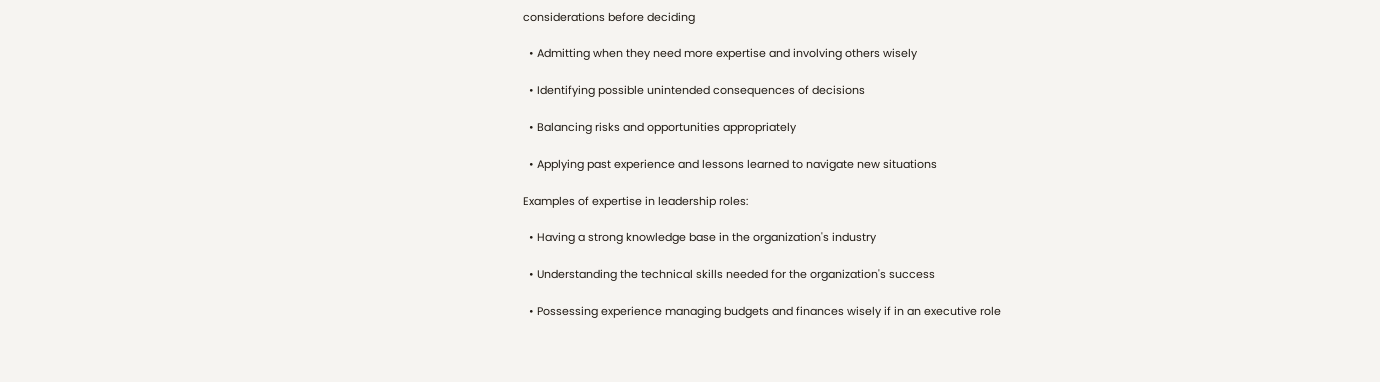considerations before deciding

  • Admitting when they need more expertise and involving others wisely

  • Identifying possible unintended consequences of decisions

  • Balancing risks and opportunities appropriately

  • Applying past experience and lessons learned to navigate new situations

Examples of expertise in leadership roles:

  • Having a strong knowledge base in the organization's industry

  • Understanding the technical skills needed for the organization's success

  • Possessing experience managing budgets and finances wisely if in an executive role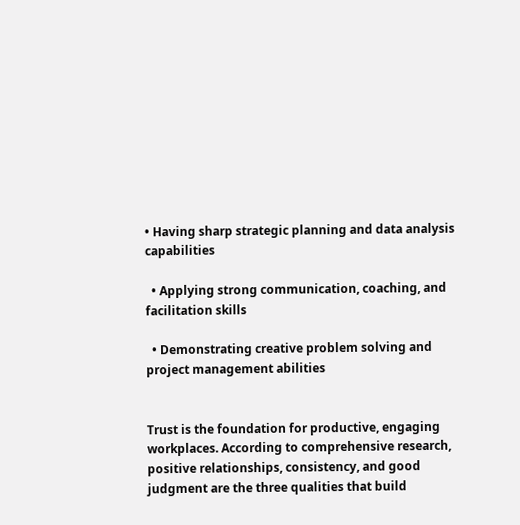• Having sharp strategic planning and data analysis capabilities

  • Applying strong communication, coaching, and facilitation skills

  • Demonstrating creative problem solving and project management abilities


Trust is the foundation for productive, engaging workplaces. According to comprehensive research, positive relationships, consistency, and good judgment are the three qualities that build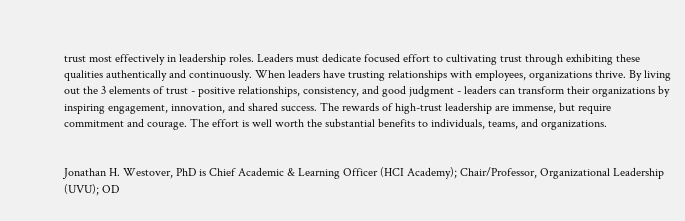trust most effectively in leadership roles. Leaders must dedicate focused effort to cultivating trust through exhibiting these qualities authentically and continuously. When leaders have trusting relationships with employees, organizations thrive. By living out the 3 elements of trust - positive relationships, consistency, and good judgment - leaders can transform their organizations by inspiring engagement, innovation, and shared success. The rewards of high-trust leadership are immense, but require commitment and courage. The effort is well worth the substantial benefits to individuals, teams, and organizations.


Jonathan H. Westover, PhD is Chief Academic & Learning Officer (HCI Academy); Chair/Professor, Organizational Leadership (UVU); OD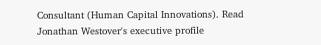Consultant (Human Capital Innovations). Read Jonathan Westover's executive profile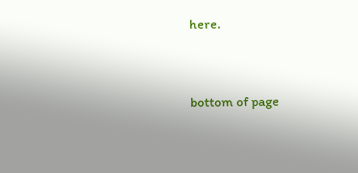here.



bottom of page